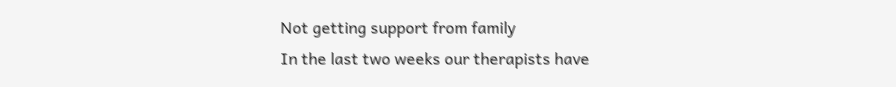Not getting support from family
In the last two weeks our therapists have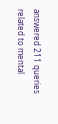answered 211 queries related to mental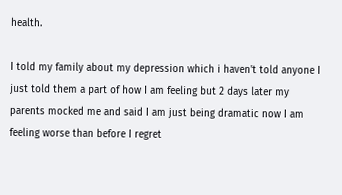health.

I told my family about my depression which i haven't told anyone I just told them a part of how I am feeling but 2 days later my parents mocked me and said I am just being dramatic now I am feeling worse than before I regret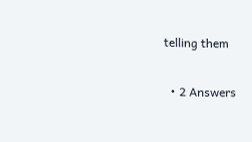telling them

  • 2 Answers